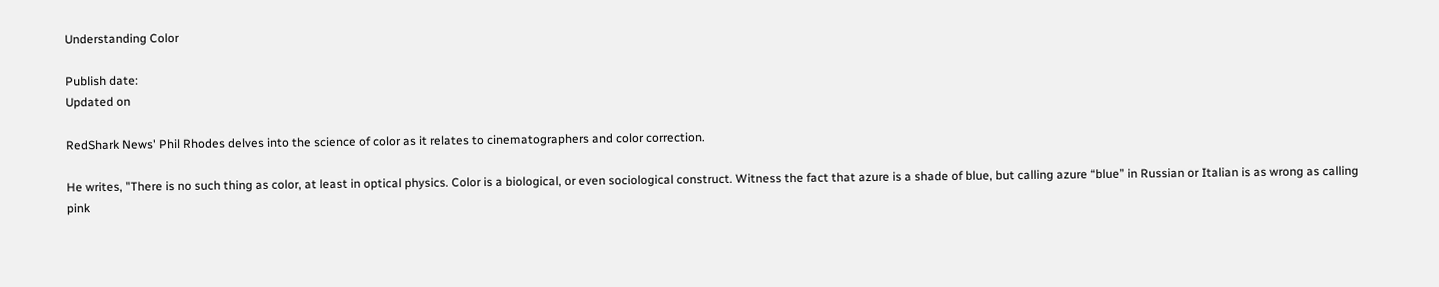Understanding Color

Publish date:
Updated on

RedShark News' Phil Rhodes delves into the science of color as it relates to cinematographers and color correction.

He writes, "There is no such thing as color, at least in optical physics. Color is a biological, or even sociological construct. Witness the fact that azure is a shade of blue, but calling azure “blue” in Russian or Italian is as wrong as calling pink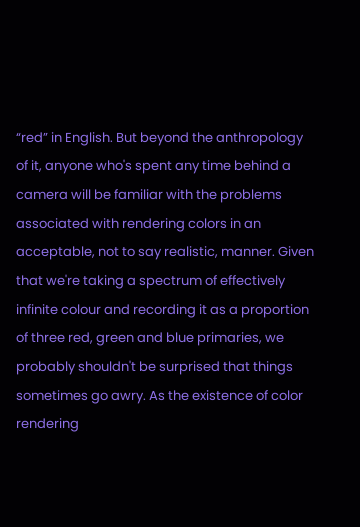“red” in English. But beyond the anthropology of it, anyone who's spent any time behind a camera will be familiar with the problems associated with rendering colors in an acceptable, not to say realistic, manner. Given that we're taking a spectrum of effectively infinite colour and recording it as a proportion of three red, green and blue primaries, we probably shouldn't be surprised that things sometimes go awry. As the existence of color rendering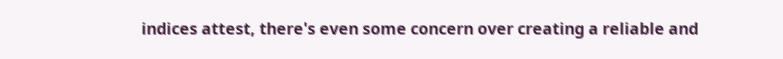indices attest, there's even some concern over creating a reliable and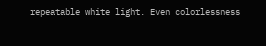repeatable white light. Even colorlessness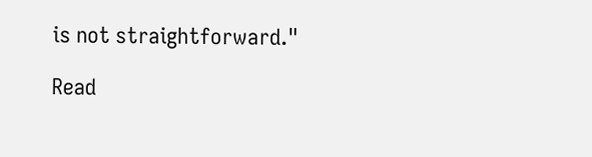is not straightforward."

Read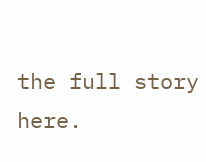the full story here.